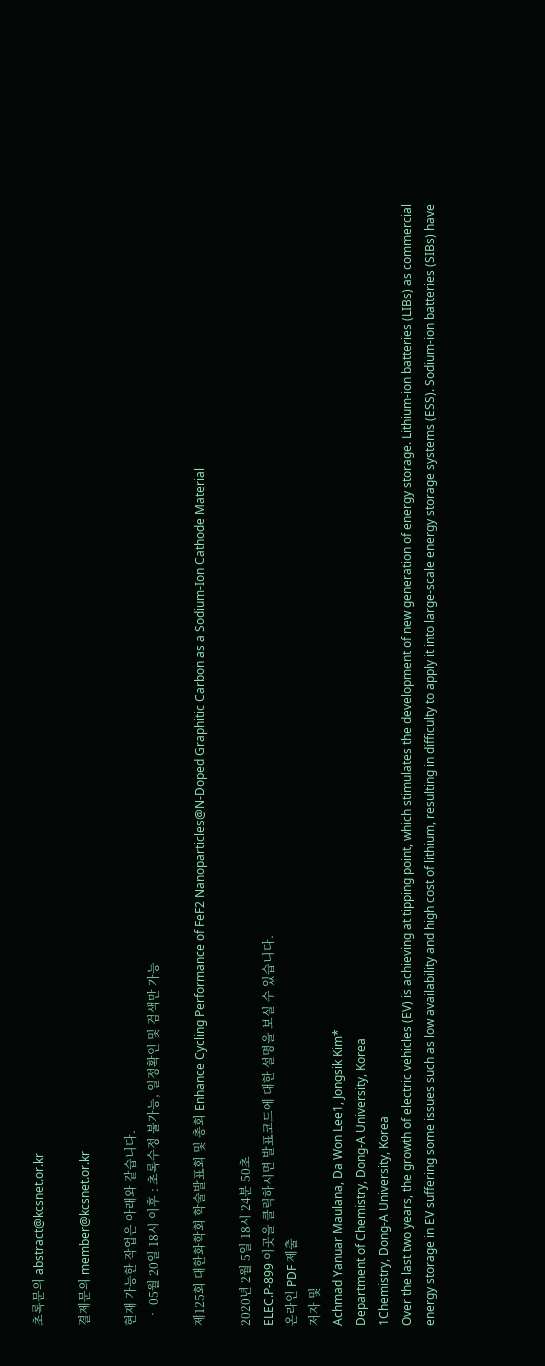초록문의 abstract@kcsnet.or.kr

결제문의 member@kcsnet.or.kr

현재 가능한 작업은 아래와 같습니다.
  • 05월 20일 18시 이후 : 초록수정 불가능, 일정확인 및 검색만 가능

제125회 대한화학회 학술발표회 및 총회 Enhance Cycling Performance of FeF2 Nanoparticles@N-Doped Graphitic Carbon as a Sodium-Ion Cathode Material

2020년 2월 5일 18시 24분 50초
ELEC.P-899 이곳을 클릭하시면 발표코드에 대한 설명을 보실 수 있습니다.
온라인 PDF 제출
저자 및
Achmad Yanuar Maulana, Da Won Lee1, Jongsik Kim*
Department of Chemistry, Dong-A University, Korea
1Chemistry, Dong-A University, Korea
Over the last two years, the growth of electric vehicles (EV) is achieving at tipping point, which stimulates the development of new generation of energy storage. Lithium-ion batteries (LIBs) as commercial energy storage in EV suffering some issues such as low availability and high cost of lithium, resulting in difficulty to apply it into large-scale energy storage systems (ESS). Sodium-ion batteries (SIBs) have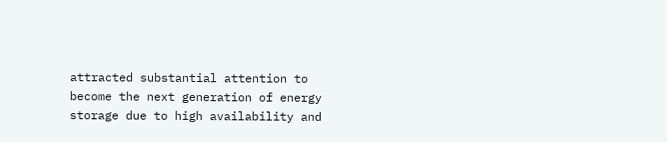attracted substantial attention to become the next generation of energy storage due to high availability and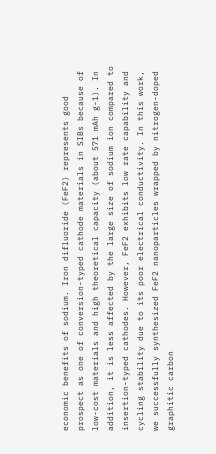economic benefits of sodium. Iron difluoride (FeF2) represents good prospect as one of conversion-typed cathode materials in SIBs because of low-cost materials and high theoretical capacity (about 571 mAh g-1). In addition, it is less affected by the large size of sodium ion compared to insertion-typed cathodes. However, FeF2 exhibits low rate capability and cycling stability due to its poor electrical conductivity. In this work, we successfully synthesized FeF2 nanoparticles wrapped by nitrogen-doped graphitic carbon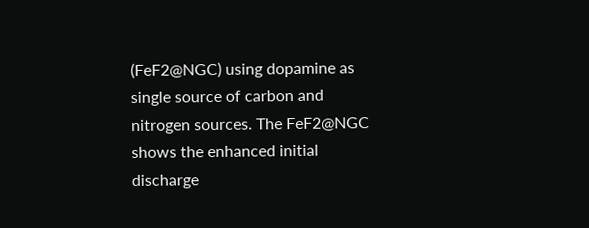(FeF2@NGC) using dopamine as single source of carbon and nitrogen sources. The FeF2@NGC shows the enhanced initial discharge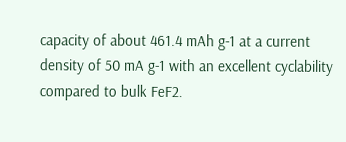capacity of about 461.4 mAh g-1 at a current density of 50 mA g-1 with an excellent cyclability compared to bulk FeF2.